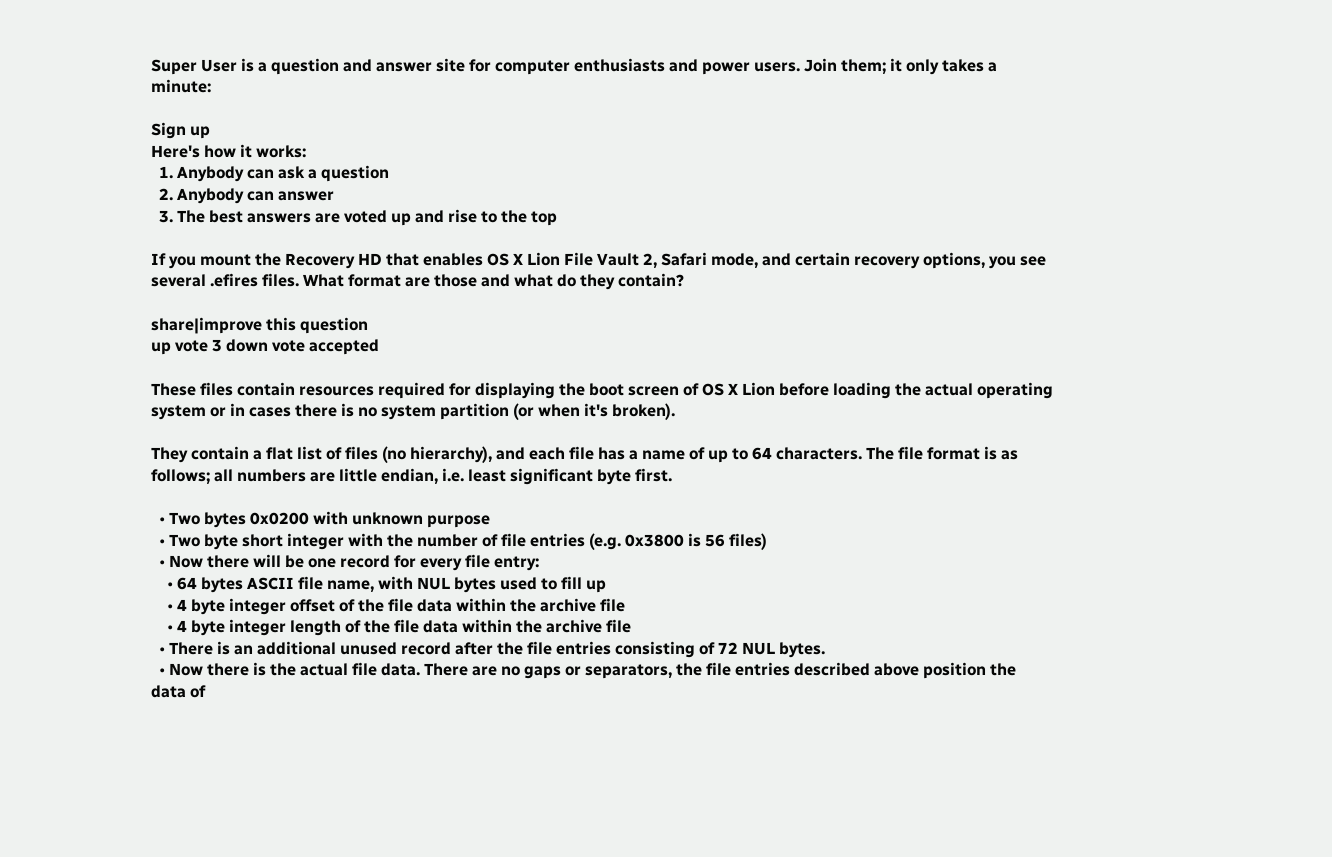Super User is a question and answer site for computer enthusiasts and power users. Join them; it only takes a minute:

Sign up
Here's how it works:
  1. Anybody can ask a question
  2. Anybody can answer
  3. The best answers are voted up and rise to the top

If you mount the Recovery HD that enables OS X Lion File Vault 2, Safari mode, and certain recovery options, you see several .efires files. What format are those and what do they contain?

share|improve this question
up vote 3 down vote accepted

These files contain resources required for displaying the boot screen of OS X Lion before loading the actual operating system or in cases there is no system partition (or when it's broken).

They contain a flat list of files (no hierarchy), and each file has a name of up to 64 characters. The file format is as follows; all numbers are little endian, i.e. least significant byte first.

  • Two bytes 0x0200 with unknown purpose
  • Two byte short integer with the number of file entries (e.g. 0x3800 is 56 files)
  • Now there will be one record for every file entry:
    • 64 bytes ASCII file name, with NUL bytes used to fill up
    • 4 byte integer offset of the file data within the archive file
    • 4 byte integer length of the file data within the archive file
  • There is an additional unused record after the file entries consisting of 72 NUL bytes.
  • Now there is the actual file data. There are no gaps or separators, the file entries described above position the data of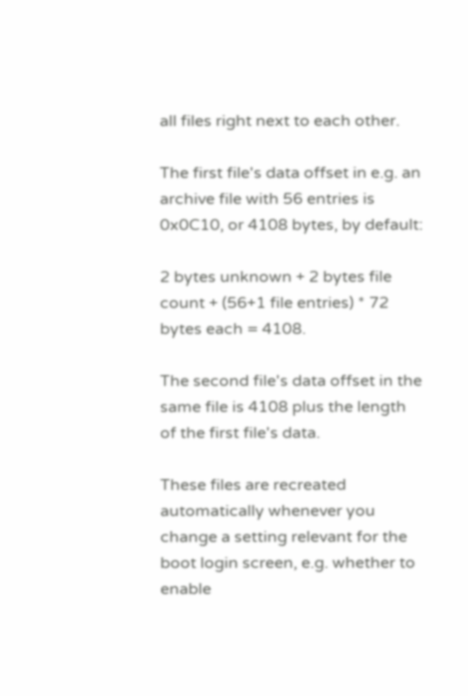all files right next to each other.

The first file's data offset in e.g. an archive file with 56 entries is 0x0C10, or 4108 bytes, by default:

2 bytes unknown + 2 bytes file count + (56+1 file entries) * 72 bytes each = 4108.

The second file's data offset in the same file is 4108 plus the length of the first file's data.

These files are recreated automatically whenever you change a setting relevant for the boot login screen, e.g. whether to enable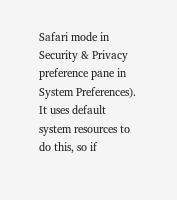Safari mode in Security & Privacy preference pane in System Preferences). It uses default system resources to do this, so if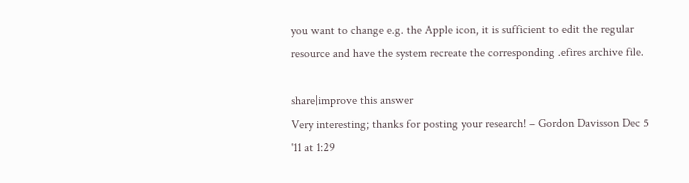you want to change e.g. the Apple icon, it is sufficient to edit the regular resource and have the system recreate the corresponding .efires archive file.

share|improve this answer
Very interesting; thanks for posting your research! – Gordon Davisson Dec 5 '11 at 1:29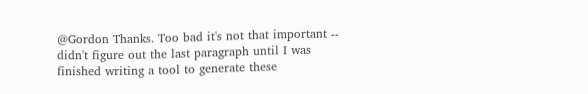@Gordon Thanks. Too bad it's not that important -- didn't figure out the last paragraph until I was finished writing a tool to generate these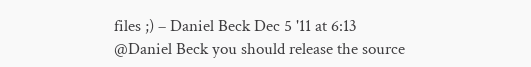files ;) – Daniel Beck Dec 5 '11 at 6:13
@Daniel Beck you should release the source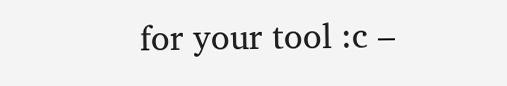for your tool :c –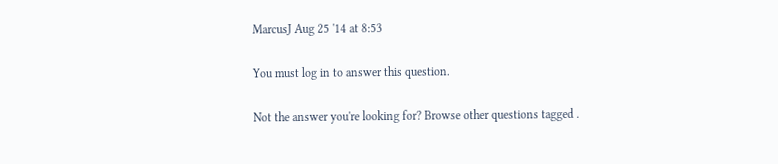MarcusJ Aug 25 '14 at 8:53

You must log in to answer this question.

Not the answer you're looking for? Browse other questions tagged .